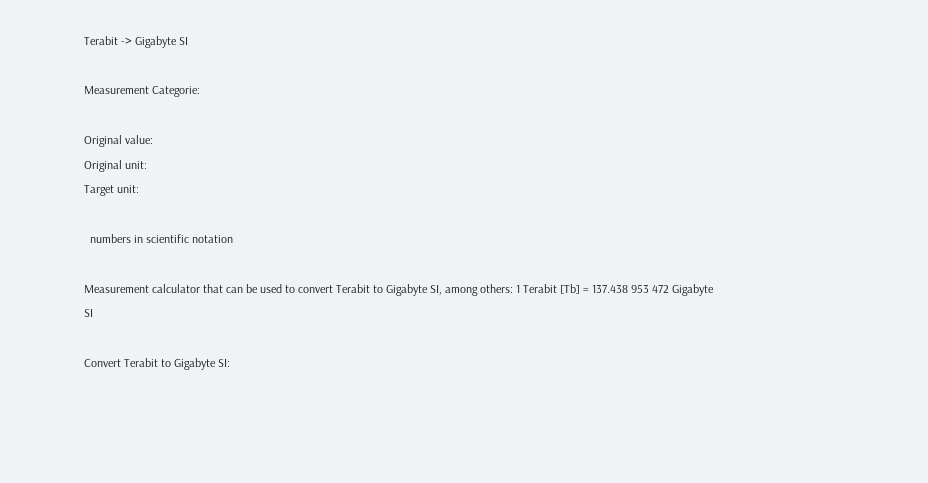Terabit -> Gigabyte SI

Measurement Categorie:

Original value:
Original unit:
Target unit:

  numbers in scientific notation

Measurement calculator that can be used to convert Terabit to Gigabyte SI, among others: 1 Terabit [Tb] = 137.438 953 472 Gigabyte SI

Convert Terabit to Gigabyte SI: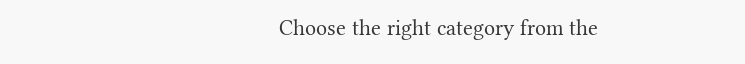Choose the right category from the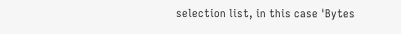selection list, in this case 'Bytes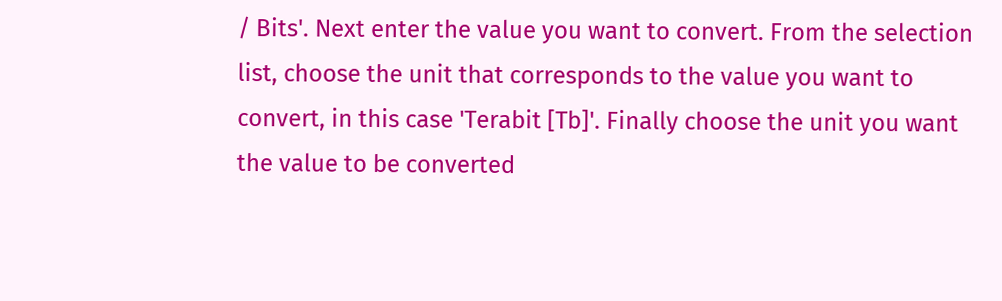/ Bits'. Next enter the value you want to convert. From the selection list, choose the unit that corresponds to the value you want to convert, in this case 'Terabit [Tb]'. Finally choose the unit you want the value to be converted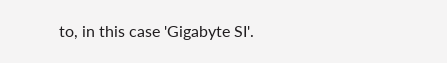to, in this case 'Gigabyte SI'.